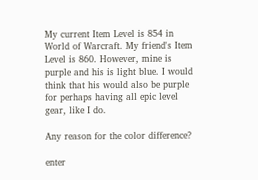My current Item Level is 854 in World of Warcraft. My friend's Item Level is 860. However, mine is purple and his is light blue. I would think that his would also be purple for perhaps having all epic level gear, like I do.

Any reason for the color difference?

enter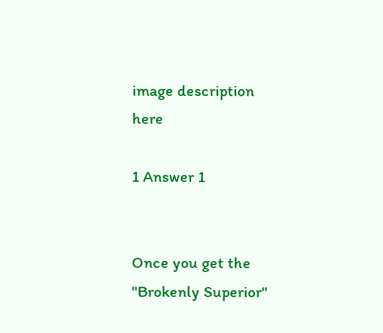image description here

1 Answer 1


Once you get the "Brokenly Superior"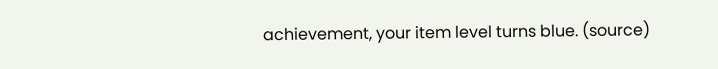achievement, your item level turns blue. (source)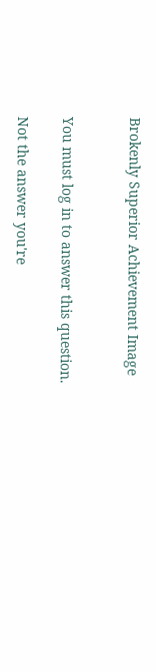Brokenly Superior Achievement Image


You must log in to answer this question.

Not the answer you're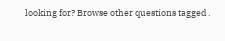looking for? Browse other questions tagged .